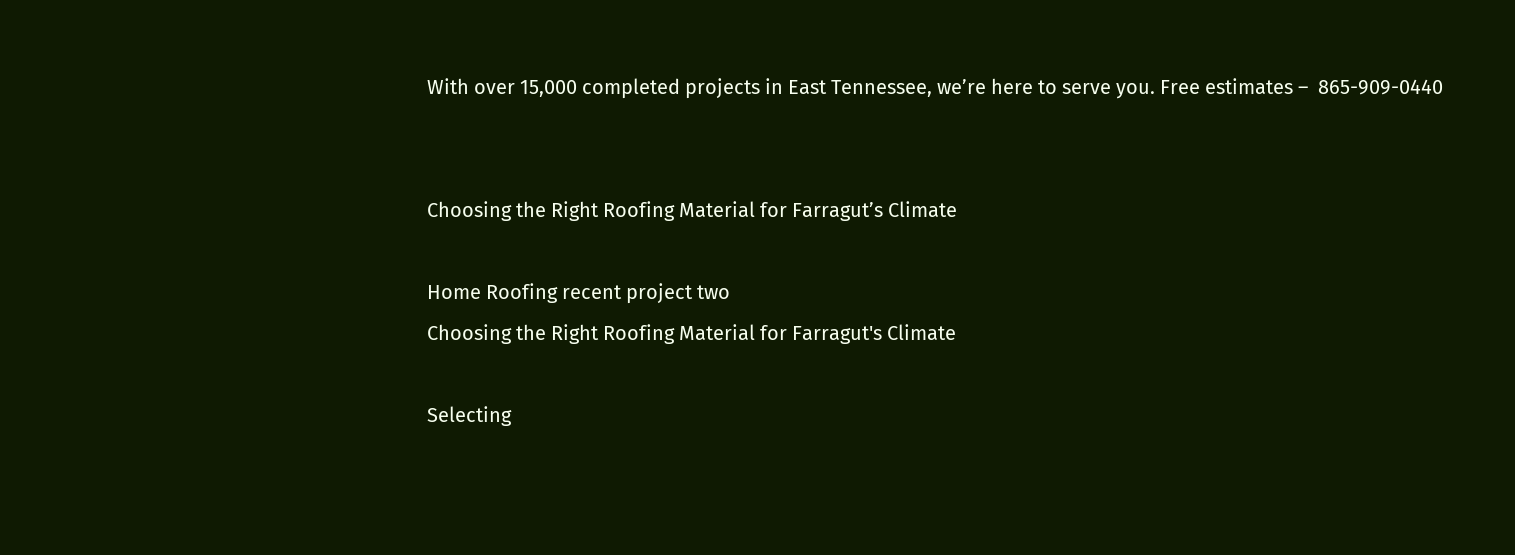With over 15,000 completed projects in East Tennessee, we’re here to serve you. Free estimates –  865-909-0440


Choosing the Right Roofing Material for Farragut’s Climate

Home Roofing recent project two
Choosing the Right Roofing Material for Farragut's Climate

Selecting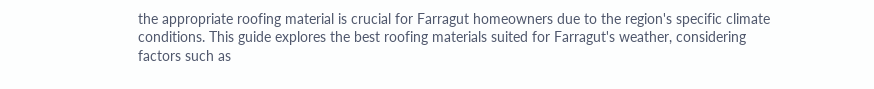the appropriate roofing material is crucial for Farragut homeowners due to the region's specific climate conditions. This guide explores the best roofing materials suited for Farragut's weather, considering factors such as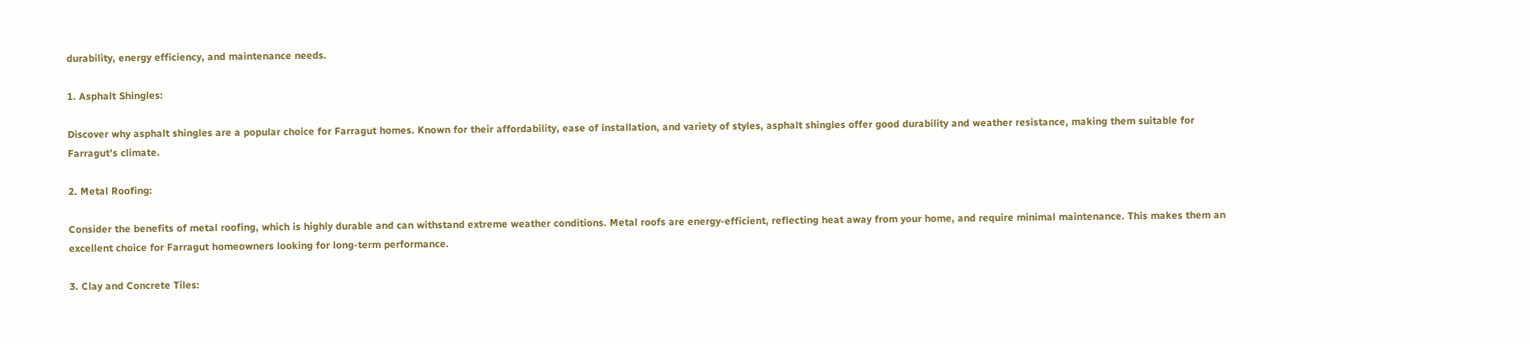durability, energy efficiency, and maintenance needs.

1. Asphalt Shingles:

Discover why asphalt shingles are a popular choice for Farragut homes. Known for their affordability, ease of installation, and variety of styles, asphalt shingles offer good durability and weather resistance, making them suitable for Farragut’s climate.

2. Metal Roofing:

Consider the benefits of metal roofing, which is highly durable and can withstand extreme weather conditions. Metal roofs are energy-efficient, reflecting heat away from your home, and require minimal maintenance. This makes them an excellent choice for Farragut homeowners looking for long-term performance.

3. Clay and Concrete Tiles: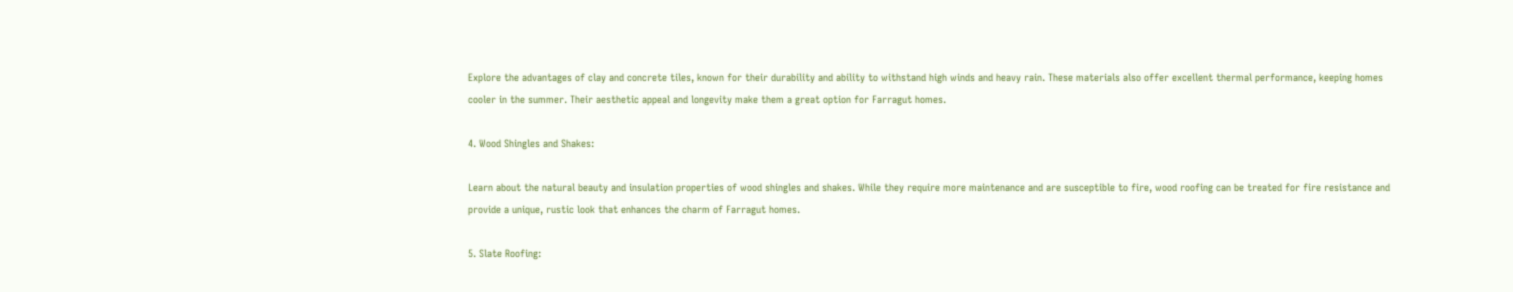Explore the advantages of clay and concrete tiles, known for their durability and ability to withstand high winds and heavy rain. These materials also offer excellent thermal performance, keeping homes cooler in the summer. Their aesthetic appeal and longevity make them a great option for Farragut homes.

4. Wood Shingles and Shakes:

Learn about the natural beauty and insulation properties of wood shingles and shakes. While they require more maintenance and are susceptible to fire, wood roofing can be treated for fire resistance and provide a unique, rustic look that enhances the charm of Farragut homes.

5. Slate Roofing: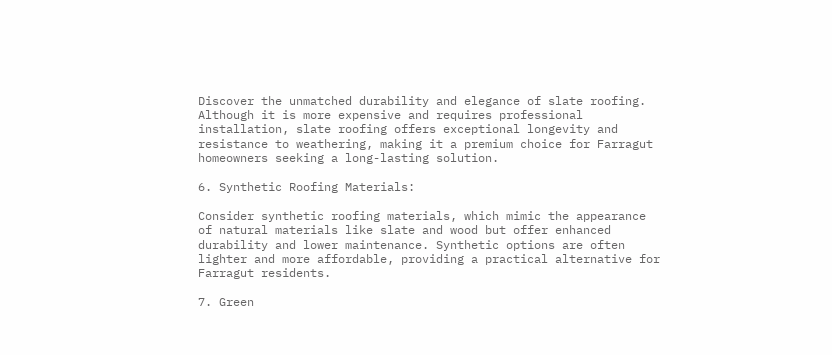Discover the unmatched durability and elegance of slate roofing. Although it is more expensive and requires professional installation, slate roofing offers exceptional longevity and resistance to weathering, making it a premium choice for Farragut homeowners seeking a long-lasting solution.

6. Synthetic Roofing Materials:

Consider synthetic roofing materials, which mimic the appearance of natural materials like slate and wood but offer enhanced durability and lower maintenance. Synthetic options are often lighter and more affordable, providing a practical alternative for Farragut residents.

7. Green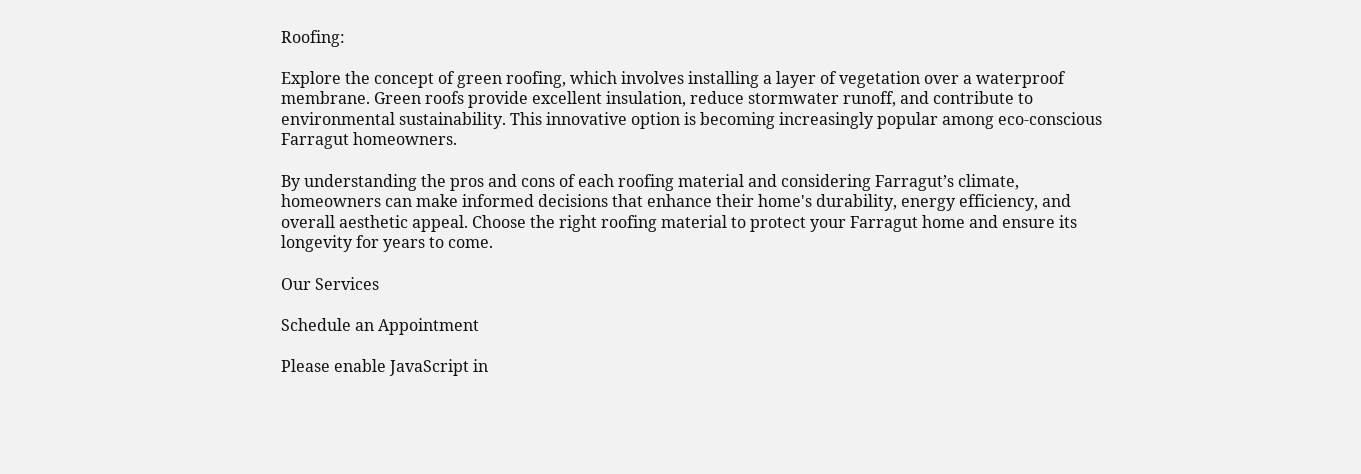Roofing:

Explore the concept of green roofing, which involves installing a layer of vegetation over a waterproof membrane. Green roofs provide excellent insulation, reduce stormwater runoff, and contribute to environmental sustainability. This innovative option is becoming increasingly popular among eco-conscious Farragut homeowners.

By understanding the pros and cons of each roofing material and considering Farragut’s climate, homeowners can make informed decisions that enhance their home's durability, energy efficiency, and overall aesthetic appeal. Choose the right roofing material to protect your Farragut home and ensure its longevity for years to come.

Our Services

Schedule an Appointment

Please enable JavaScript in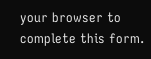your browser to complete this form.